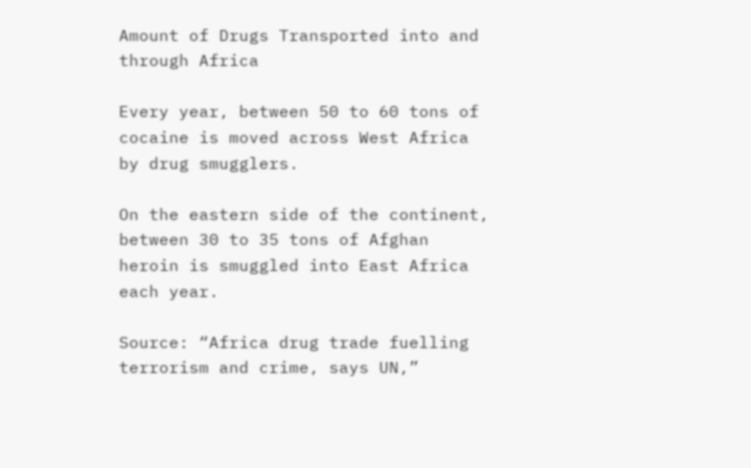Amount of Drugs Transported into and through Africa

Every year, between 50 to 60 tons of cocaine is moved across West Africa by drug smugglers.

On the eastern side of the continent, between 30 to 35 tons of Afghan heroin is smuggled into East Africa each year.

Source: “Africa drug trade fuelling terrorism and crime, says UN,”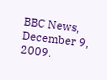BBC News, December 9, 2009.